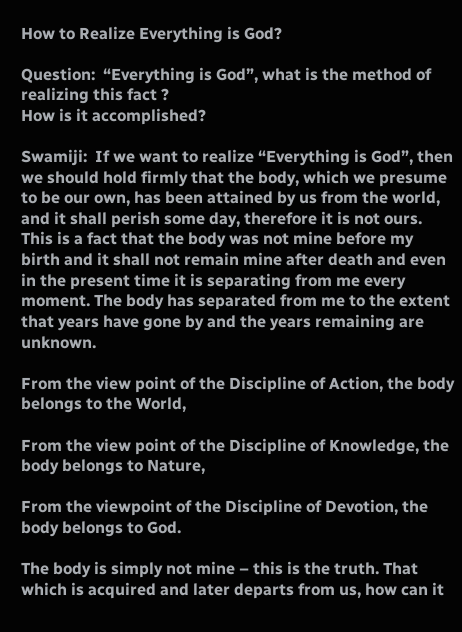How to Realize Everything is God?

Question:  “Everything is God”, what is the method of realizing this fact ?
How is it accomplished?

Swamiji:  If we want to realize “Everything is God”, then we should hold firmly that the body, which we presume to be our own, has been attained by us from the world, and it shall perish some day, therefore it is not ours. This is a fact that the body was not mine before my birth and it shall not remain mine after death and even in the present time it is separating from me every moment. The body has separated from me to the extent that years have gone by and the years remaining are unknown.

From the view point of the Discipline of Action, the body belongs to the World,

From the view point of the Discipline of Knowledge, the body belongs to Nature,

From the viewpoint of the Discipline of Devotion, the body belongs to God.

The body is simply not mine – this is the truth. That which is acquired and later departs from us, how can it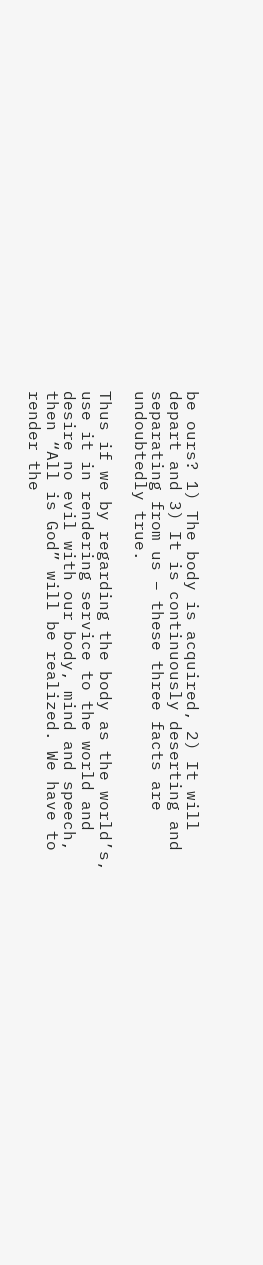be ours? 1) The body is acquired, 2) It will depart and 3) It is continuously deserting and separating from us – these three facts are undoubtedly true.

Thus if we by regarding the body as the world’s, use it in rendering service to the world and desire no evil with our body, mind and speech, then “All is God” will be realized. We have to render the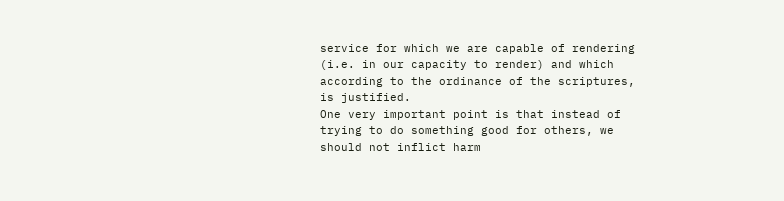service for which we are capable of rendering (i.e. in our capacity to render) and which according to the ordinance of the scriptures, is justified.
One very important point is that instead of trying to do something good for others, we should not inflict harm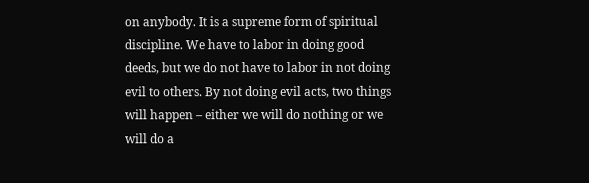on anybody. It is a supreme form of spiritual discipline. We have to labor in doing good deeds, but we do not have to labor in not doing evil to others. By not doing evil acts, two things will happen – either we will do nothing or we will do a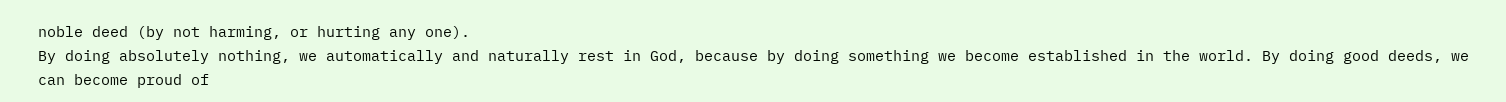noble deed (by not harming, or hurting any one).
By doing absolutely nothing, we automatically and naturally rest in God, because by doing something we become established in the world. By doing good deeds, we can become proud of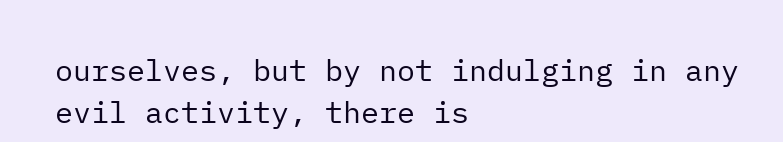ourselves, but by not indulging in any evil activity, there is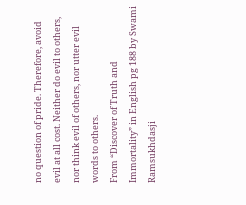no question of pride. Therefore, avoid evil at all cost. Neither do evil to others, nor think evil of others, nor utter evil words to others.
From “Discover of Truth and Immortality” in English pg 188 by Swami Ramsukhdasji